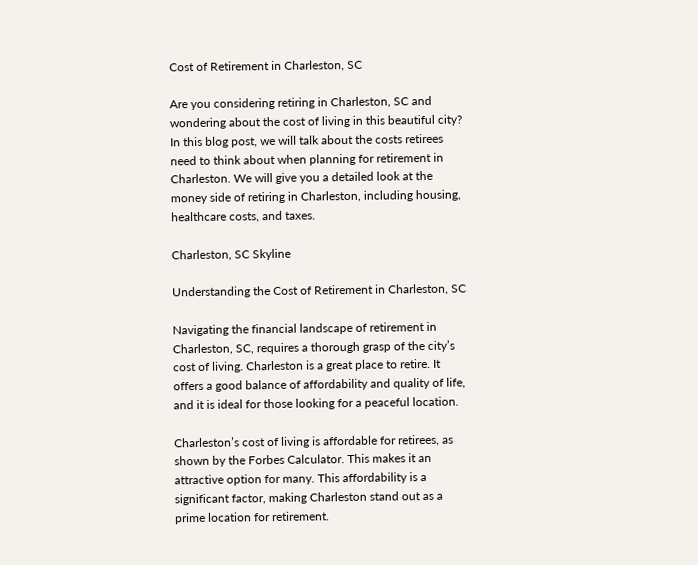Cost of Retirement in Charleston, SC

Are you considering retiring in Charleston, SC and wondering about the cost of living in this beautiful city? In this blog post, we will talk about the costs retirees need to think about when planning for retirement in Charleston. We will give you a detailed look at the money side of retiring in Charleston, including housing, healthcare costs, and taxes.

Charleston, SC Skyline

Understanding the Cost of Retirement in Charleston, SC

Navigating the financial landscape of retirement in Charleston, SC, requires a thorough grasp of the city’s cost of living. Charleston is a great place to retire. It offers a good balance of affordability and quality of life, and it is ideal for those looking for a peaceful location.

Charleston’s cost of living is affordable for retirees, as shown by the Forbes Calculator. This makes it an attractive option for many. This affordability is a significant factor, making Charleston stand out as a prime location for retirement.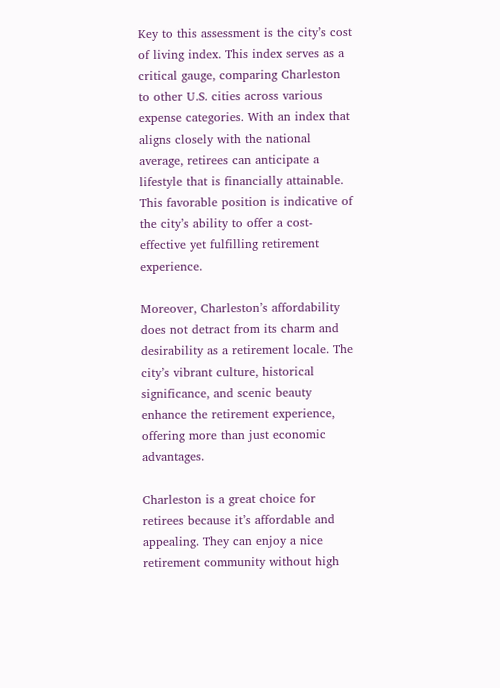Key to this assessment is the city’s cost of living index. This index serves as a critical gauge, comparing Charleston to other U.S. cities across various expense categories. With an index that aligns closely with the national average, retirees can anticipate a lifestyle that is financially attainable. This favorable position is indicative of the city’s ability to offer a cost-effective yet fulfilling retirement experience.

Moreover, Charleston’s affordability does not detract from its charm and desirability as a retirement locale. The city’s vibrant culture, historical significance, and scenic beauty enhance the retirement experience, offering more than just economic advantages.

Charleston is a great choice for retirees because it’s affordable and appealing. They can enjoy a nice retirement community without high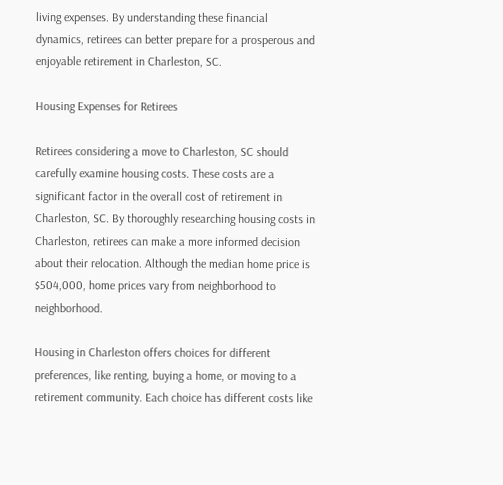living expenses. By understanding these financial dynamics, retirees can better prepare for a prosperous and enjoyable retirement in Charleston, SC.

Housing Expenses for Retirees

Retirees considering a move to Charleston, SC should carefully examine housing costs. These costs are a significant factor in the overall cost of retirement in Charleston, SC. By thoroughly researching housing costs in Charleston, retirees can make a more informed decision about their relocation. Although the median home price is $504,000, home prices vary from neighborhood to neighborhood.

Housing in Charleston offers choices for different preferences, like renting, buying a home, or moving to a retirement community. Each choice has different costs like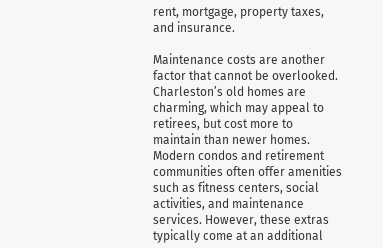rent, mortgage, property taxes, and insurance.

Maintenance costs are another factor that cannot be overlooked. Charleston’s old homes are charming, which may appeal to retirees, but cost more to maintain than newer homes. Modern condos and retirement communities often offer amenities such as fitness centers, social activities, and maintenance services. However, these extras typically come at an additional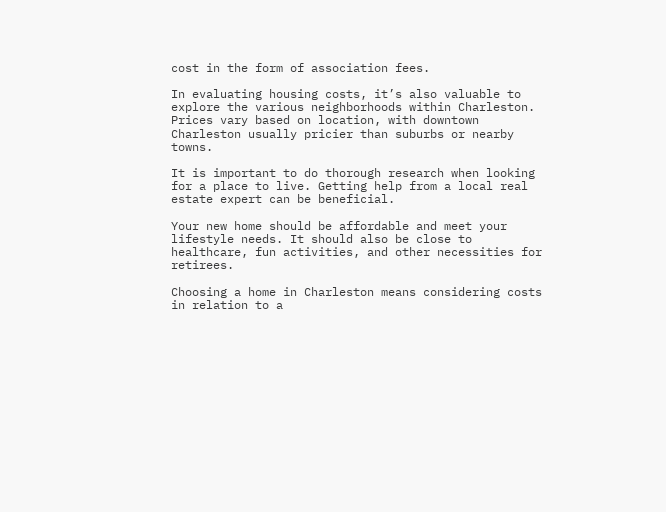cost in the form of association fees.

In evaluating housing costs, it’s also valuable to explore the various neighborhoods within Charleston. Prices vary based on location, with downtown Charleston usually pricier than suburbs or nearby towns.

It is important to do thorough research when looking for a place to live. Getting help from a local real estate expert can be beneficial.

Your new home should be affordable and meet your lifestyle needs. It should also be close to healthcare, fun activities, and other necessities for retirees.

Choosing a home in Charleston means considering costs in relation to a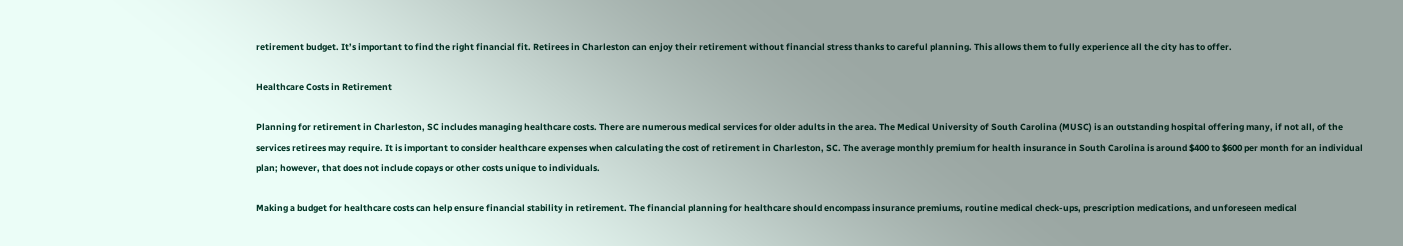retirement budget. It’s important to find the right financial fit. Retirees in Charleston can enjoy their retirement without financial stress thanks to careful planning. This allows them to fully experience all the city has to offer.

Healthcare Costs in Retirement

Planning for retirement in Charleston, SC includes managing healthcare costs. There are numerous medical services for older adults in the area. The Medical University of South Carolina (MUSC) is an outstanding hospital offering many, if not all, of the services retirees may require. It is important to consider healthcare expenses when calculating the cost of retirement in Charleston, SC. The average monthly premium for health insurance in South Carolina is around $400 to $600 per month for an individual plan; however, that does not include copays or other costs unique to individuals.

Making a budget for healthcare costs can help ensure financial stability in retirement. The financial planning for healthcare should encompass insurance premiums, routine medical check-ups, prescription medications, and unforeseen medical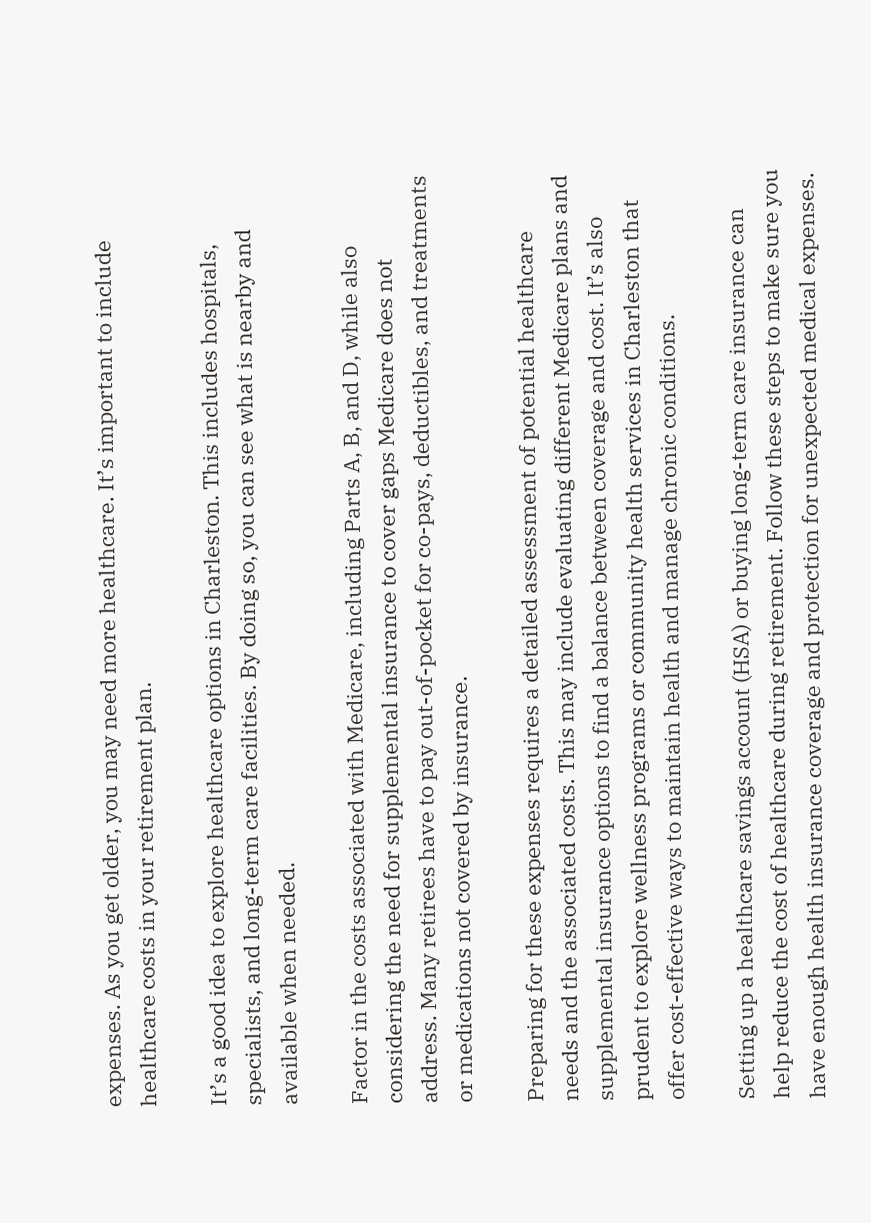expenses. As you get older, you may need more healthcare. It’s important to include healthcare costs in your retirement plan.

It’s a good idea to explore healthcare options in Charleston. This includes hospitals, specialists, and long-term care facilities. By doing so, you can see what is nearby and available when needed.

Factor in the costs associated with Medicare, including Parts A, B, and D, while also considering the need for supplemental insurance to cover gaps Medicare does not address. Many retirees have to pay out-of-pocket for co-pays, deductibles, and treatments or medications not covered by insurance.

Preparing for these expenses requires a detailed assessment of potential healthcare needs and the associated costs. This may include evaluating different Medicare plans and supplemental insurance options to find a balance between coverage and cost. It’s also prudent to explore wellness programs or community health services in Charleston that offer cost-effective ways to maintain health and manage chronic conditions.

Setting up a healthcare savings account (HSA) or buying long-term care insurance can help reduce the cost of healthcare during retirement. Follow these steps to make sure you have enough health insurance coverage and protection for unexpected medical expenses.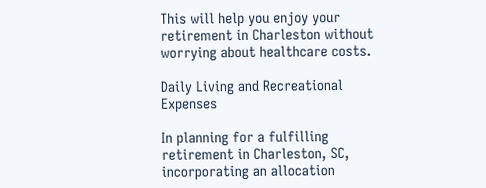This will help you enjoy your retirement in Charleston without worrying about healthcare costs.

Daily Living and Recreational Expenses

In planning for a fulfilling retirement in Charleston, SC, incorporating an allocation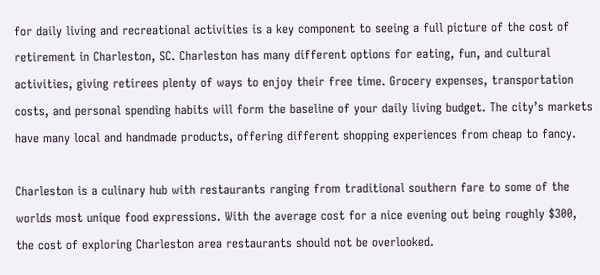for daily living and recreational activities is a key component to seeing a full picture of the cost of retirement in Charleston, SC. Charleston has many different options for eating, fun, and cultural activities, giving retirees plenty of ways to enjoy their free time. Grocery expenses, transportation costs, and personal spending habits will form the baseline of your daily living budget. The city’s markets have many local and handmade products, offering different shopping experiences from cheap to fancy.

Charleston is a culinary hub with restaurants ranging from traditional southern fare to some of the worlds most unique food expressions. With the average cost for a nice evening out being roughly $300, the cost of exploring Charleston area restaurants should not be overlooked.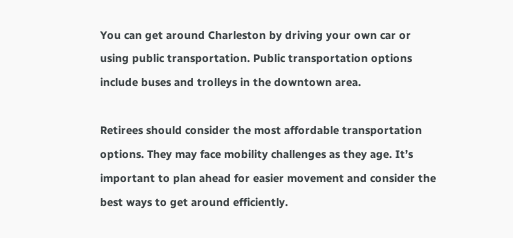You can get around Charleston by driving your own car or using public transportation. Public transportation options include buses and trolleys in the downtown area.

Retirees should consider the most affordable transportation options. They may face mobility challenges as they age. It’s important to plan ahead for easier movement and consider the best ways to get around efficiently.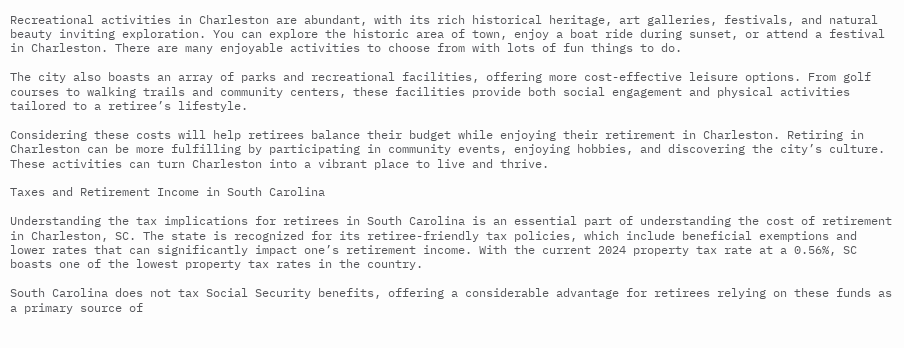Recreational activities in Charleston are abundant, with its rich historical heritage, art galleries, festivals, and natural beauty inviting exploration. You can explore the historic area of town, enjoy a boat ride during sunset, or attend a festival in Charleston. There are many enjoyable activities to choose from with lots of fun things to do.

The city also boasts an array of parks and recreational facilities, offering more cost-effective leisure options. From golf courses to walking trails and community centers, these facilities provide both social engagement and physical activities tailored to a retiree’s lifestyle.

Considering these costs will help retirees balance their budget while enjoying their retirement in Charleston. Retiring in Charleston can be more fulfilling by participating in community events, enjoying hobbies, and discovering the city’s culture. These activities can turn Charleston into a vibrant place to live and thrive.

Taxes and Retirement Income in South Carolina

Understanding the tax implications for retirees in South Carolina is an essential part of understanding the cost of retirement in Charleston, SC. The state is recognized for its retiree-friendly tax policies, which include beneficial exemptions and lower rates that can significantly impact one’s retirement income. With the current 2024 property tax rate at a 0.56%, SC boasts one of the lowest property tax rates in the country.

South Carolina does not tax Social Security benefits, offering a considerable advantage for retirees relying on these funds as a primary source of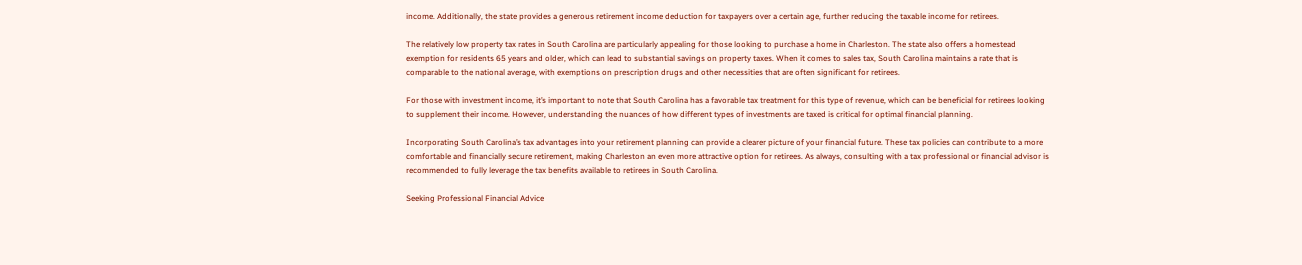income. Additionally, the state provides a generous retirement income deduction for taxpayers over a certain age, further reducing the taxable income for retirees.

The relatively low property tax rates in South Carolina are particularly appealing for those looking to purchase a home in Charleston. The state also offers a homestead exemption for residents 65 years and older, which can lead to substantial savings on property taxes. When it comes to sales tax, South Carolina maintains a rate that is comparable to the national average, with exemptions on prescription drugs and other necessities that are often significant for retirees.

For those with investment income, it’s important to note that South Carolina has a favorable tax treatment for this type of revenue, which can be beneficial for retirees looking to supplement their income. However, understanding the nuances of how different types of investments are taxed is critical for optimal financial planning.

Incorporating South Carolina’s tax advantages into your retirement planning can provide a clearer picture of your financial future. These tax policies can contribute to a more comfortable and financially secure retirement, making Charleston an even more attractive option for retirees. As always, consulting with a tax professional or financial advisor is recommended to fully leverage the tax benefits available to retirees in South Carolina.

Seeking Professional Financial Advice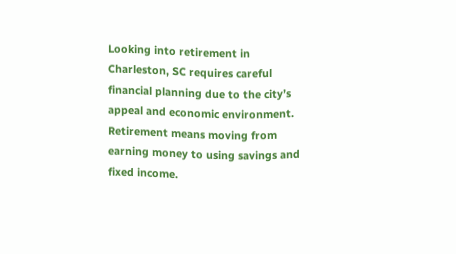Looking into retirement in Charleston, SC requires careful financial planning due to the city’s appeal and economic environment. Retirement means moving from earning money to using savings and fixed income.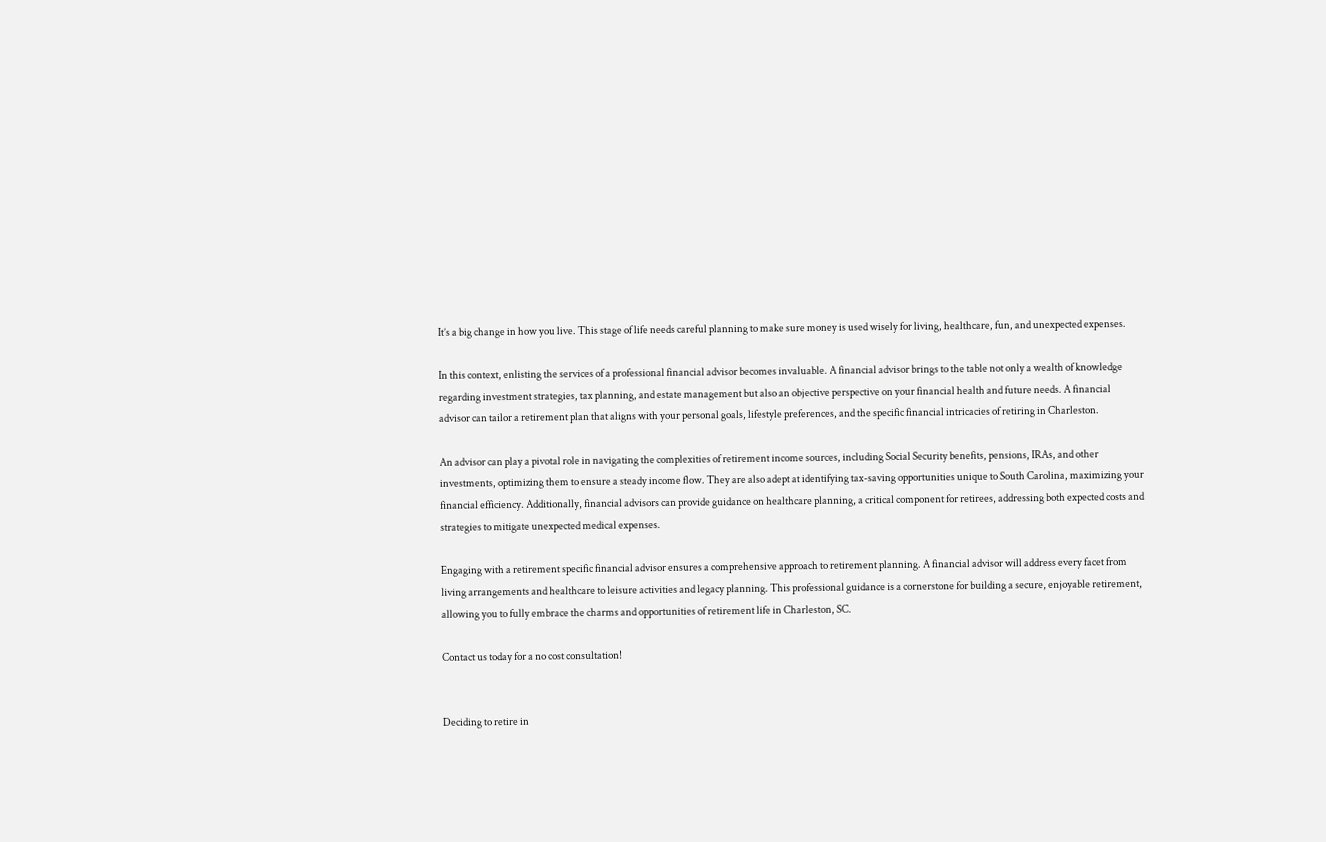It’s a big change in how you live. This stage of life needs careful planning to make sure money is used wisely for living, healthcare, fun, and unexpected expenses.

In this context, enlisting the services of a professional financial advisor becomes invaluable. A financial advisor brings to the table not only a wealth of knowledge regarding investment strategies, tax planning, and estate management but also an objective perspective on your financial health and future needs. A financial advisor can tailor a retirement plan that aligns with your personal goals, lifestyle preferences, and the specific financial intricacies of retiring in Charleston.

An advisor can play a pivotal role in navigating the complexities of retirement income sources, including Social Security benefits, pensions, IRAs, and other investments, optimizing them to ensure a steady income flow. They are also adept at identifying tax-saving opportunities unique to South Carolina, maximizing your financial efficiency. Additionally, financial advisors can provide guidance on healthcare planning, a critical component for retirees, addressing both expected costs and strategies to mitigate unexpected medical expenses.

Engaging with a retirement specific financial advisor ensures a comprehensive approach to retirement planning. A financial advisor will address every facet from living arrangements and healthcare to leisure activities and legacy planning. This professional guidance is a cornerstone for building a secure, enjoyable retirement, allowing you to fully embrace the charms and opportunities of retirement life in Charleston, SC.

Contact us today for a no cost consultation!


Deciding to retire in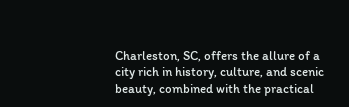Charleston, SC, offers the allure of a city rich in history, culture, and scenic beauty, combined with the practical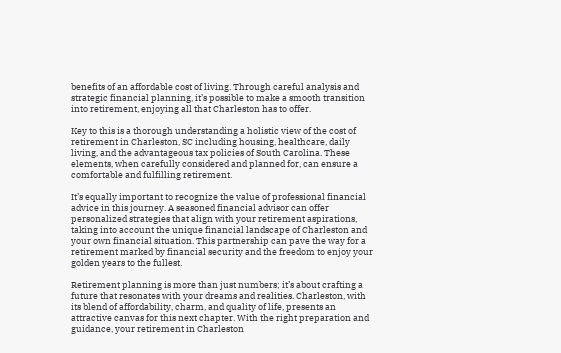benefits of an affordable cost of living. Through careful analysis and strategic financial planning, it’s possible to make a smooth transition into retirement, enjoying all that Charleston has to offer.

Key to this is a thorough understanding a holistic view of the cost of retirement in Charleston, SC including housing, healthcare, daily living, and the advantageous tax policies of South Carolina. These elements, when carefully considered and planned for, can ensure a comfortable and fulfilling retirement.

It’s equally important to recognize the value of professional financial advice in this journey. A seasoned financial advisor can offer personalized strategies that align with your retirement aspirations, taking into account the unique financial landscape of Charleston and your own financial situation. This partnership can pave the way for a retirement marked by financial security and the freedom to enjoy your golden years to the fullest.

Retirement planning is more than just numbers; it’s about crafting a future that resonates with your dreams and realities. Charleston, with its blend of affordability, charm, and quality of life, presents an attractive canvas for this next chapter. With the right preparation and guidance, your retirement in Charleston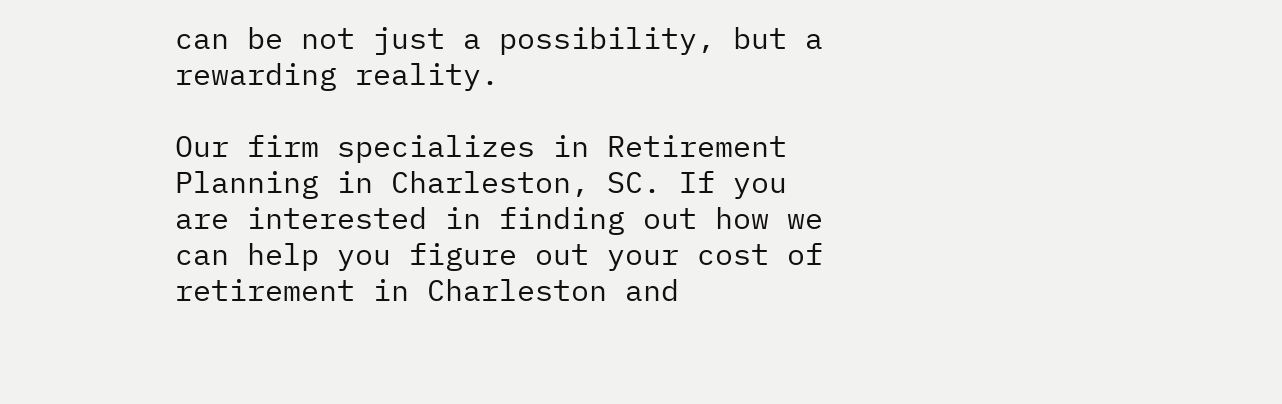can be not just a possibility, but a rewarding reality.

Our firm specializes in Retirement Planning in Charleston, SC. If you are interested in finding out how we can help you figure out your cost of retirement in Charleston and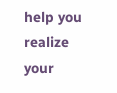help you realize your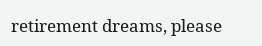retirement dreams, please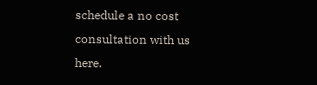schedule a no cost consultation with us here.